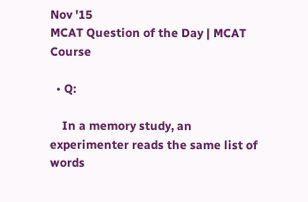Nov '15
MCAT Question of the Day | MCAT Course

  • Q:

    In a memory study, an experimenter reads the same list of words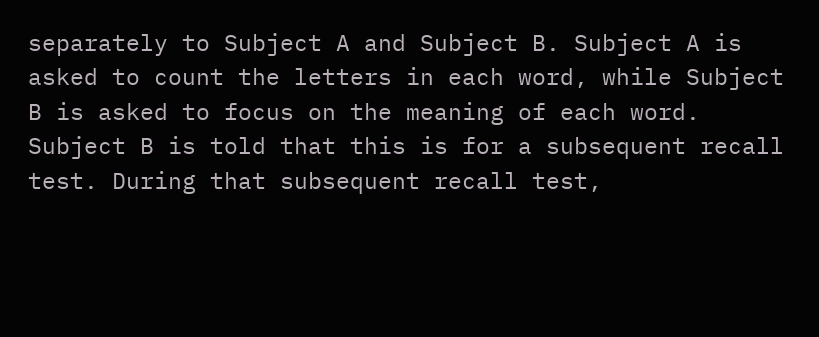separately to Subject A and Subject B. Subject A is asked to count the letters in each word, while Subject B is asked to focus on the meaning of each word. Subject B is told that this is for a subsequent recall test. During that subsequent recall test,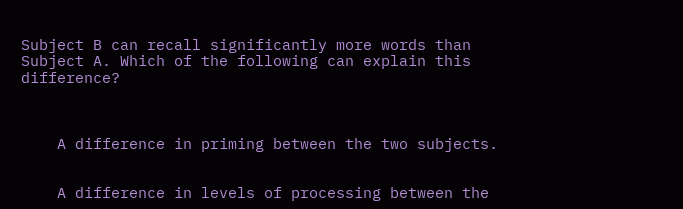Subject B can recall significantly more words than Subject A. Which of the following can explain this difference?



    A difference in priming between the two subjects.


    A difference in levels of processing between the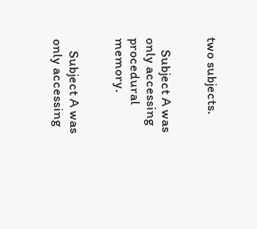two subjects.


    Subject A was only accessing procedural memory.


    Subject A was only accessing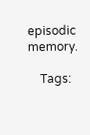episodic memory.

    Tags: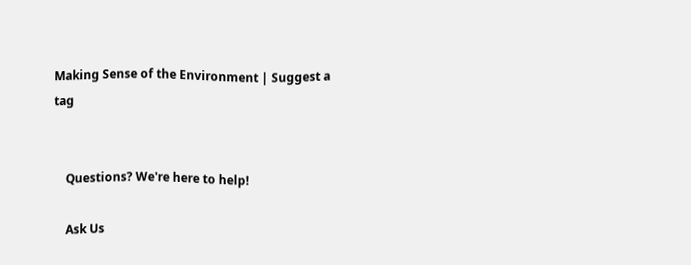Making Sense of the Environment | Suggest a tag


    Questions? We're here to help!

    Ask Us